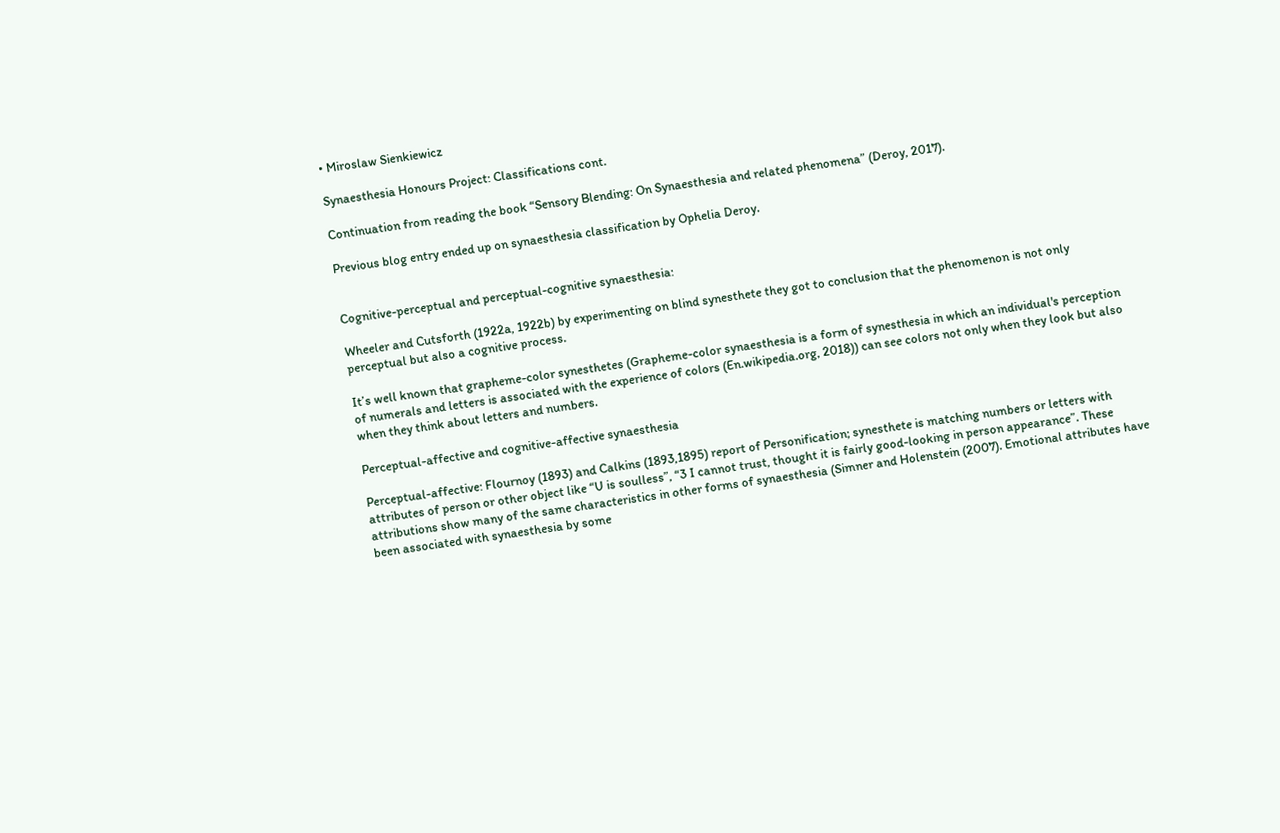• Miroslaw Sienkiewicz

Synaesthesia Honours Project: Classifications cont.

Continuation from reading the book “Sensory Blending: On Synaesthesia and related phenomena” (Deroy, 2017).

Previous blog entry ended up on synaesthesia classification by Ophelia Deroy.


Cognitive-perceptual and perceptual-cognitive synaesthesia:

Wheeler and Cutsforth (1922a, 1922b) by experimenting on blind synesthete they got to conclusion that the phenomenon is not only perceptual but also a cognitive process.

It’s well known that grapheme-color synesthetes (Grapheme-color synaesthesia is a form of synesthesia in which an individual's perception of numerals and letters is associated with the experience of colors (En.wikipedia.org, 2018)) can see colors not only when they look but also when they think about letters and numbers.

Perceptual-affective and cognitive-affective synaesthesia

Perceptual-affective: Flournoy (1893) and Calkins (1893,1895) report of Personification; synesthete is matching numbers or letters with attributes of person or other object like “U is soulless”, “3 I cannot trust, thought it is fairly good-looking in person appearance”. These attributions show many of the same characteristics in other forms of synaesthesia (Simner and Holenstein (2007). Emotional attributes have been associated with synaesthesia by some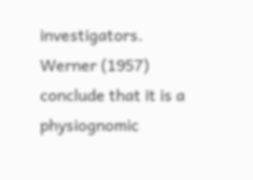investigators. Werner (1957) conclude that it is a physiognomic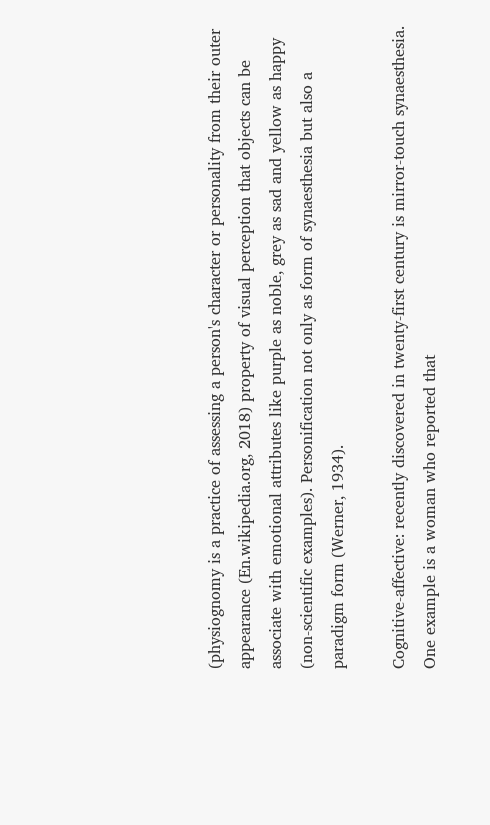(physiognomy is a practice of assessing a person's character or personality from their outer appearance (En.wikipedia.org, 2018) property of visual perception that objects can be associate with emotional attributes like purple as noble, grey as sad and yellow as happy (non-scientific examples). Personification not only as form of synaesthesia but also a paradigm form (Werner, 1934).

Cognitive-affective: recently discovered in twenty-first century is mirror-touch synaesthesia. One example is a woman who reported that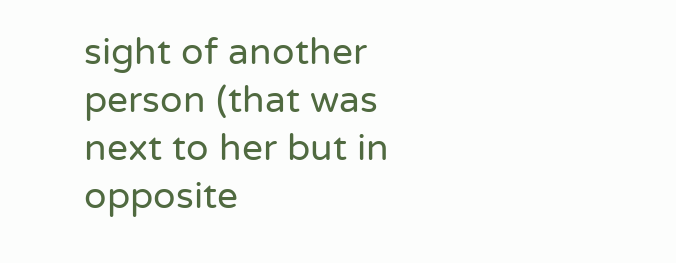sight of another person (that was next to her but in opposite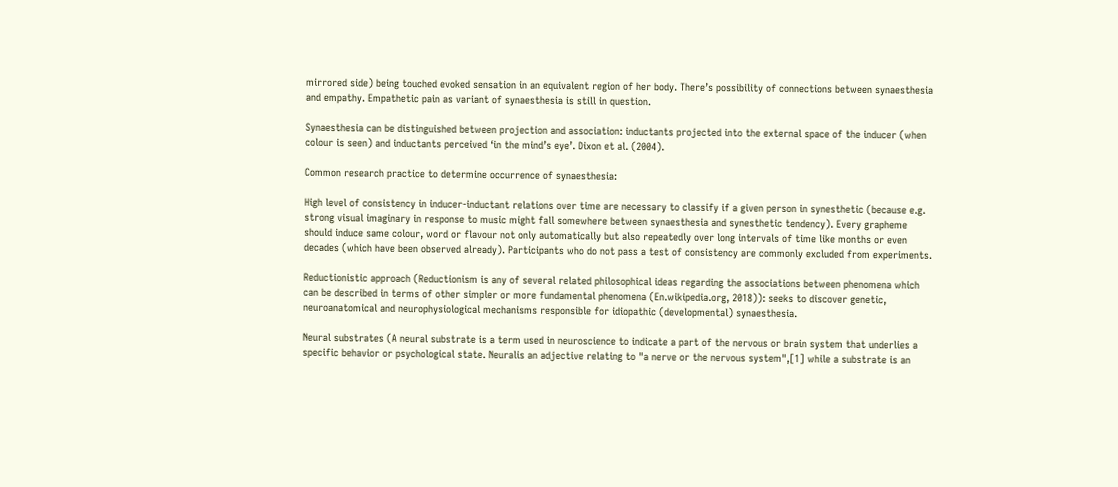mirrored side) being touched evoked sensation in an equivalent region of her body. There’s possibility of connections between synaesthesia and empathy. Empathetic pain as variant of synaesthesia is still in question.

Synaesthesia can be distinguished between projection and association: inductants projected into the external space of the inducer (when colour is seen) and inductants perceived ‘in the mind’s eye’. Dixon et al. (2004).

Common research practice to determine occurrence of synaesthesia:

High level of consistency in inducer-inductant relations over time are necessary to classify if a given person in synesthetic (because e.g. strong visual imaginary in response to music might fall somewhere between synaesthesia and synesthetic tendency). Every grapheme should induce same colour, word or flavour not only automatically but also repeatedly over long intervals of time like months or even decades (which have been observed already). Participants who do not pass a test of consistency are commonly excluded from experiments.

Reductionistic approach (Reductionism is any of several related philosophical ideas regarding the associations between phenomena which can be described in terms of other simpler or more fundamental phenomena (En.wikipedia.org, 2018)): seeks to discover genetic, neuroanatomical and neurophysiological mechanisms responsible for idiopathic (developmental) synaesthesia.

Neural substrates (A neural substrate is a term used in neuroscience to indicate a part of the nervous or brain system that underlies a specific behavior or psychological state. Neuralis an adjective relating to "a nerve or the nervous system",[1] while a substrate is an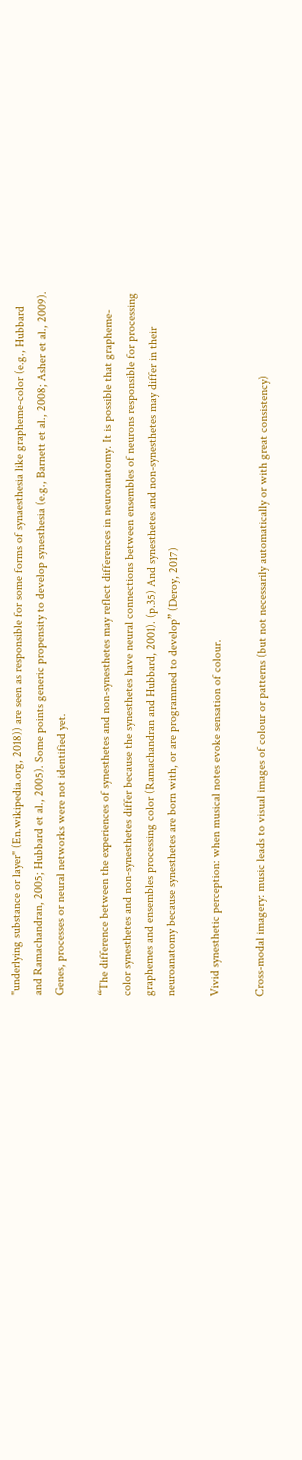"underlying substance or layer" (En.wikipedia.org, 2018)) are seen as responsible for some forms of synaesthesia like grapheme-color (e.g., Hubbard and Ramachandran, 2005; Hubbard et al., 2005). Some points generic propensity to develop synesthesia (e.g., Barnett et al., 2008; Asher et al., 2009). Genes, processes or neural networks were not identified yet.

“The difference between the experiences of synesthetes and non-synesthetes may reflect differences in neuroanatomy. It is possible that grapheme-color synesthetes and non-synesthetes differ because the synesthetes have neural connections between ensembles of neurons responsible for processing graphemes and ensembles processing color (Ramachandran and Hubbard, 2001). (p.35) And synesthetes and non-synesthetes may differ in their neuroanatomy because synesthetes are born with, or are programmed to develop” (Deroy, 2017)

Vivid synesthetic perception: when musical notes evoke sensation of colour.

Cross-modal imagery: music leads to visual images of colour or patterns (but not necessarily automatically or with great consistency)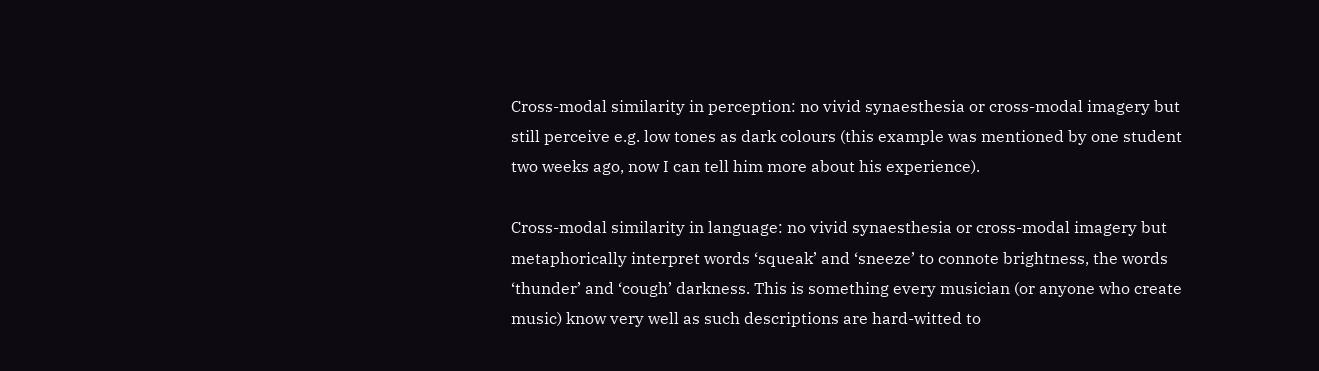Cross-modal similarity in perception: no vivid synaesthesia or cross-modal imagery but still perceive e.g. low tones as dark colours (this example was mentioned by one student two weeks ago, now I can tell him more about his experience).

Cross-modal similarity in language: no vivid synaesthesia or cross-modal imagery but metaphorically interpret words ‘squeak’ and ‘sneeze’ to connote brightness, the words ‘thunder’ and ‘cough’ darkness. This is something every musician (or anyone who create music) know very well as such descriptions are hard-witted to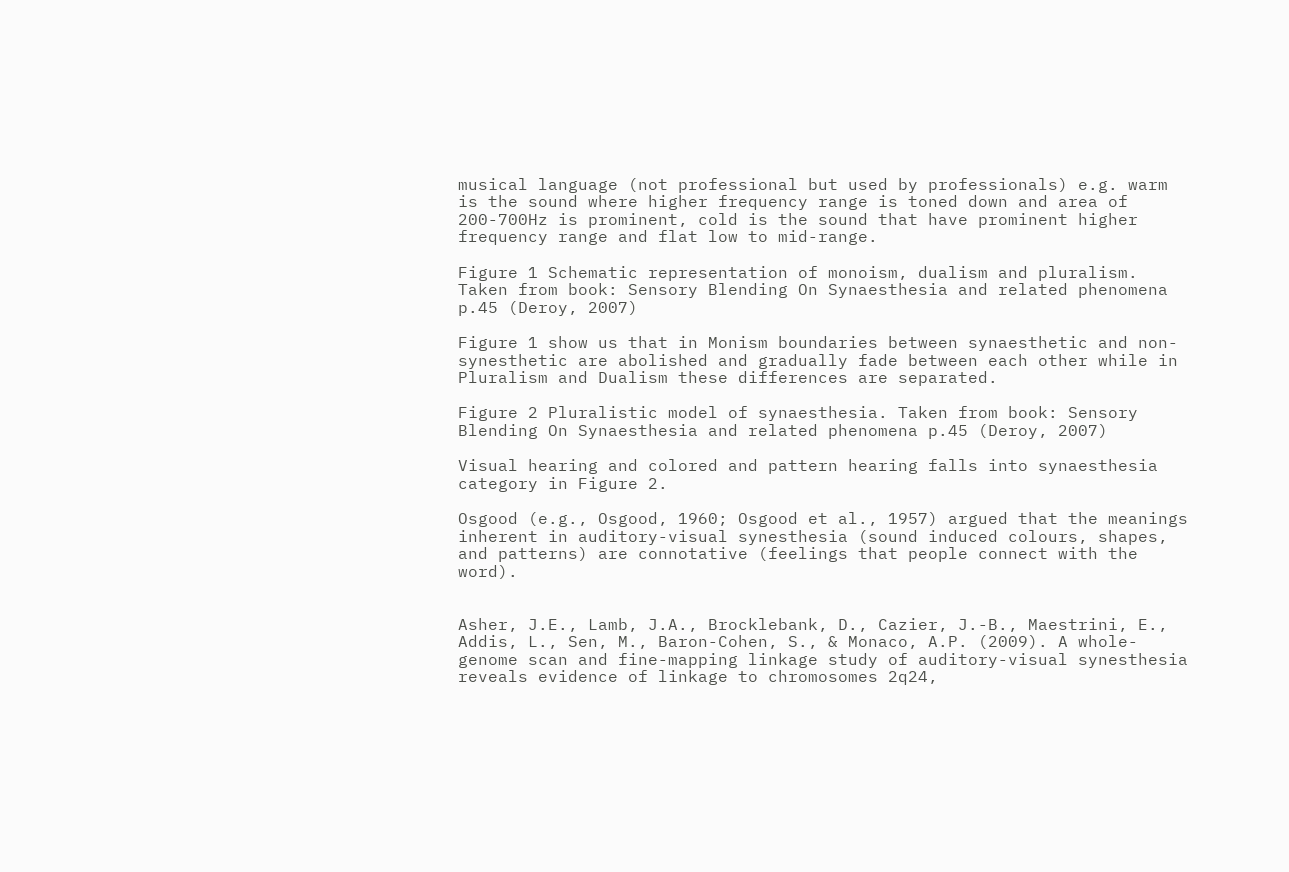musical language (not professional but used by professionals) e.g. warm is the sound where higher frequency range is toned down and area of 200-700Hz is prominent, cold is the sound that have prominent higher frequency range and flat low to mid-range.

Figure 1 Schematic representation of monoism, dualism and pluralism. Taken from book: Sensory Blending On Synaesthesia and related phenomena p.45 (Deroy, 2007)

Figure 1 show us that in Monism boundaries between synaesthetic and non-synesthetic are abolished and gradually fade between each other while in Pluralism and Dualism these differences are separated.

Figure 2 Pluralistic model of synaesthesia. Taken from book: Sensory Blending On Synaesthesia and related phenomena p.45 (Deroy, 2007)

Visual hearing and colored and pattern hearing falls into synaesthesia category in Figure 2.

Osgood (e.g., Osgood, 1960; Osgood et al., 1957) argued that the meanings inherent in auditory-visual synesthesia (sound induced colours, shapes, and patterns) are connotative (feelings that people connect with the word).


Asher, J.E., Lamb, J.A., Brocklebank, D., Cazier, J.-B., Maestrini, E., Addis, L., Sen, M., Baron-Cohen, S., & Monaco, A.P. (2009). A whole-genome scan and fine-mapping linkage study of auditory-visual synesthesia reveals evidence of linkage to chromosomes 2q24,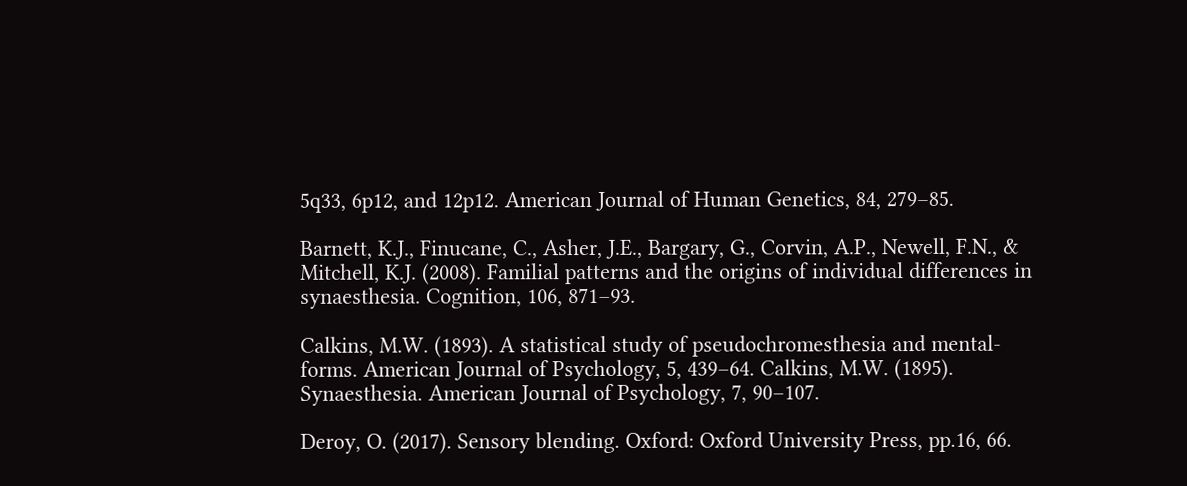5q33, 6p12, and 12p12. American Journal of Human Genetics, 84, 279–85.

Barnett, K.J., Finucane, C., Asher, J.E., Bargary, G., Corvin, A.P., Newell, F.N., & Mitchell, K.J. (2008). Familial patterns and the origins of individual differences in synaesthesia. Cognition, 106, 871–93.

Calkins, M.W. (1893). A statistical study of pseudochromesthesia and mental-forms. American Journal of Psychology, 5, 439–64. Calkins, M.W. (1895). Synaesthesia. American Journal of Psychology, 7, 90–107.

Deroy, O. (2017). Sensory blending. Oxford: Oxford University Press, pp.16, 66.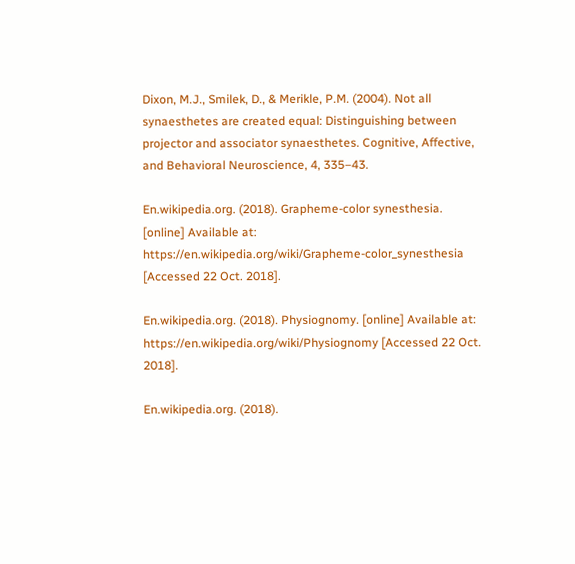Dixon, M.J., Smilek, D., & Merikle, P.M. (2004). Not all synaesthetes are created equal: Distinguishing between projector and associator synaesthetes. Cognitive, Affective, and Behavioral Neuroscience, 4, 335–43.

En.wikipedia.org. (2018). Grapheme-color synesthesia. [online] Available at: https://en.wikipedia.org/wiki/Grapheme-color_synesthesia [Accessed 22 Oct. 2018].

En.wikipedia.org. (2018). Physiognomy. [online] Available at: https://en.wikipedia.org/wiki/Physiognomy [Accessed 22 Oct. 2018].

En.wikipedia.org. (2018).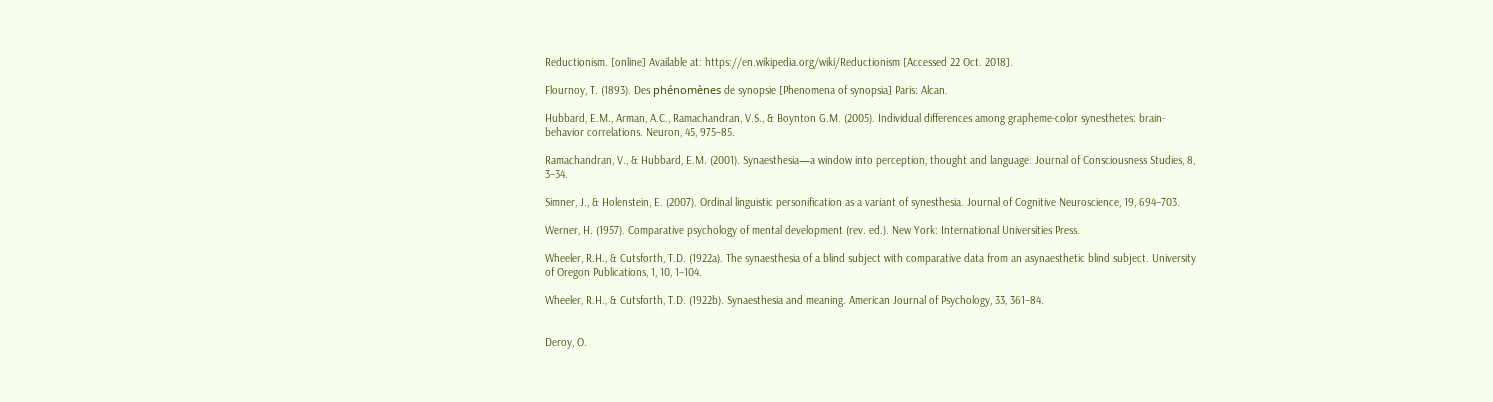Reductionism. [online] Available at: https://en.wikipedia.org/wiki/Reductionism [Accessed 22 Oct. 2018].

Flournoy, T. (1893). Des phénomènes de synopsie [Phenomena of synopsia] Paris: Alcan.

Hubbard, E.M., Arman, A.C., Ramachandran, V.S., & Boynton G.M. (2005). Individual differences among grapheme-color synesthetes: brain-behavior correlations. Neuron, 45, 975–85.

Ramachandran, V., & Hubbard, E.M. (2001). Synaesthesia—a window into perception, thought and language. Journal of Consciousness Studies, 8, 3–34.

Simner, J., & Holenstein, E. (2007). Ordinal linguistic personification as a variant of synesthesia. Journal of Cognitive Neuroscience, 19, 694–703.

Werner, H. (1957). Comparative psychology of mental development (rev. ed.). New York: International Universities Press.

Wheeler, R.H., & Cutsforth, T.D. (1922a). The synaesthesia of a blind subject with comparative data from an asynaesthetic blind subject. University of Oregon Publications, 1, 10, 1–104.

Wheeler, R.H., & Cutsforth, T.D. (1922b). Synaesthesia and meaning. American Journal of Psychology, 33, 361–84.


Deroy, O.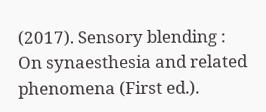(2017). Sensory blending : On synaesthesia and related phenomena (First ed.).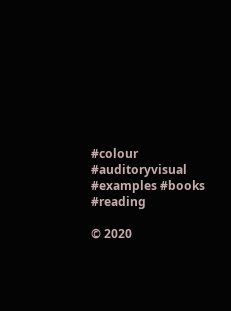#colour #auditoryvisual #examples #books #reading

© 2020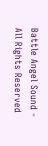Battle Angel Sound - All Rights Reserved